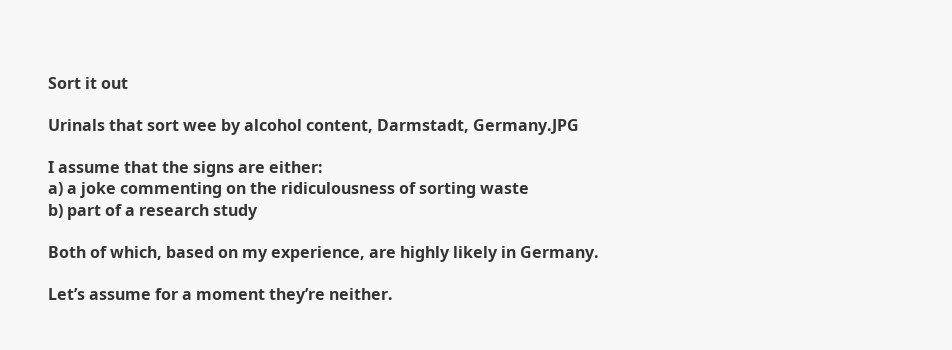Sort it out

Urinals that sort wee by alcohol content, Darmstadt, Germany.JPG

I assume that the signs are either:
a) a joke commenting on the ridiculousness of sorting waste
b) part of a research study

Both of which, based on my experience, are highly likely in Germany.

Let’s assume for a moment they’re neither.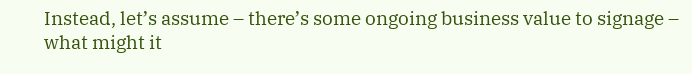Instead, let’s assume – there’s some ongoing business value to signage – what might it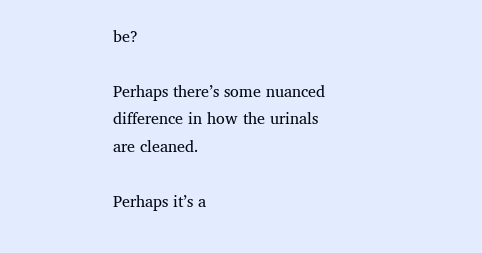be?

Perhaps there’s some nuanced difference in how the urinals are cleaned.

Perhaps it’s a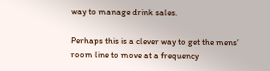way to manage drink sales.

Perhaps this is a clever way to get the mens’ room line to move at a frequency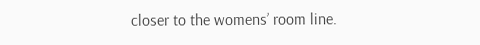closer to the womens’ room line.